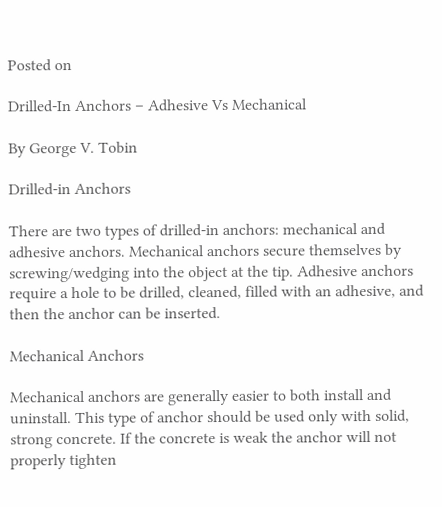Posted on

Drilled-In Anchors – Adhesive Vs Mechanical

By George V. Tobin

Drilled-in Anchors

There are two types of drilled-in anchors: mechanical and adhesive anchors. Mechanical anchors secure themselves by screwing/wedging into the object at the tip. Adhesive anchors require a hole to be drilled, cleaned, filled with an adhesive, and then the anchor can be inserted.

Mechanical Anchors

Mechanical anchors are generally easier to both install and uninstall. This type of anchor should be used only with solid, strong concrete. If the concrete is weak the anchor will not properly tighten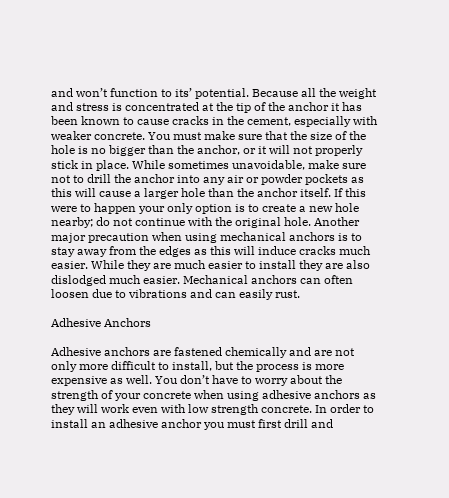and won’t function to its’ potential. Because all the weight and stress is concentrated at the tip of the anchor it has been known to cause cracks in the cement, especially with weaker concrete. You must make sure that the size of the hole is no bigger than the anchor, or it will not properly stick in place. While sometimes unavoidable, make sure not to drill the anchor into any air or powder pockets as this will cause a larger hole than the anchor itself. If this were to happen your only option is to create a new hole nearby; do not continue with the original hole. Another major precaution when using mechanical anchors is to stay away from the edges as this will induce cracks much easier. While they are much easier to install they are also dislodged much easier. Mechanical anchors can often loosen due to vibrations and can easily rust.

Adhesive Anchors

Adhesive anchors are fastened chemically and are not only more difficult to install, but the process is more expensive as well. You don’t have to worry about the strength of your concrete when using adhesive anchors as they will work even with low strength concrete. In order to install an adhesive anchor you must first drill and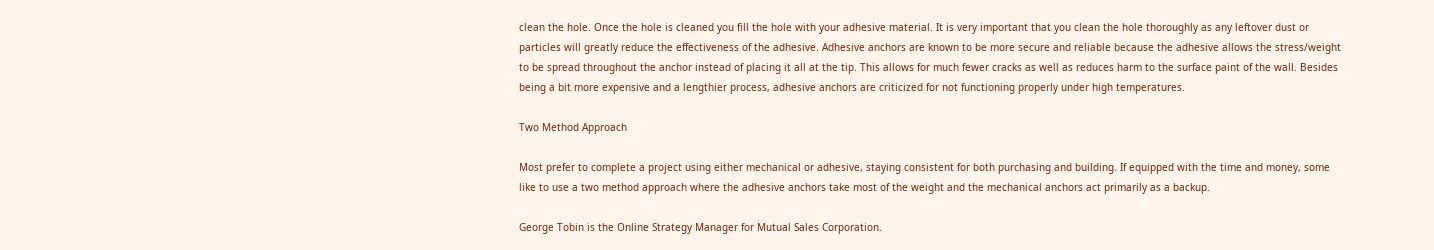clean the hole. Once the hole is cleaned you fill the hole with your adhesive material. It is very important that you clean the hole thoroughly as any leftover dust or particles will greatly reduce the effectiveness of the adhesive. Adhesive anchors are known to be more secure and reliable because the adhesive allows the stress/weight to be spread throughout the anchor instead of placing it all at the tip. This allows for much fewer cracks as well as reduces harm to the surface paint of the wall. Besides being a bit more expensive and a lengthier process, adhesive anchors are criticized for not functioning properly under high temperatures.

Two Method Approach

Most prefer to complete a project using either mechanical or adhesive, staying consistent for both purchasing and building. If equipped with the time and money, some like to use a two method approach where the adhesive anchors take most of the weight and the mechanical anchors act primarily as a backup.

George Tobin is the Online Strategy Manager for Mutual Sales Corporation.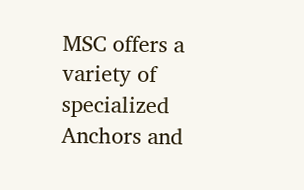MSC offers a variety of specialized Anchors and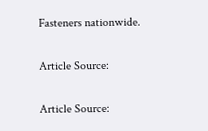Fasteners nationwide.

Article Source:

Article Source: